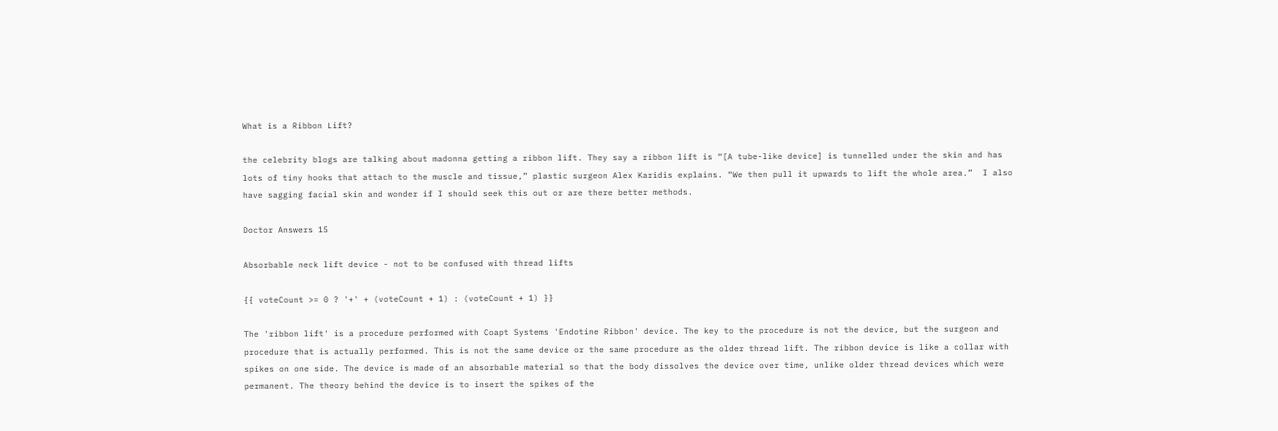What is a Ribbon Lift?

the celebrity blogs are talking about madonna getting a ribbon lift. They say a ribbon lift is “[A tube-like device] is tunnelled under the skin and has lots of tiny hooks that attach to the muscle and tissue,” plastic surgeon Alex Karidis explains. “We then pull it upwards to lift the whole area.”  I also have sagging facial skin and wonder if I should seek this out or are there better methods.

Doctor Answers 15

Absorbable neck lift device - not to be confused with thread lifts

{{ voteCount >= 0 ? '+' + (voteCount + 1) : (voteCount + 1) }}

The 'ribbon lift' is a procedure performed with Coapt Systems 'Endotine Ribbon' device. The key to the procedure is not the device, but the surgeon and procedure that is actually performed. This is not the same device or the same procedure as the older thread lift. The ribbon device is like a collar with spikes on one side. The device is made of an absorbable material so that the body dissolves the device over time, unlike older thread devices which were permanent. The theory behind the device is to insert the spikes of the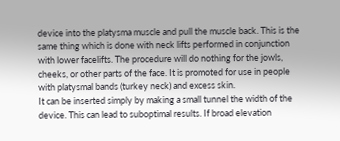device into the platysma muscle and pull the muscle back. This is the same thing which is done with neck lifts performed in conjunction with lower facelifts. The procedure will do nothing for the jowls, cheeks, or other parts of the face. It is promoted for use in people with platysmal bands (turkey neck) and excess skin.
It can be inserted simply by making a small tunnel the width of the device. This can lead to suboptimal results. If broad elevation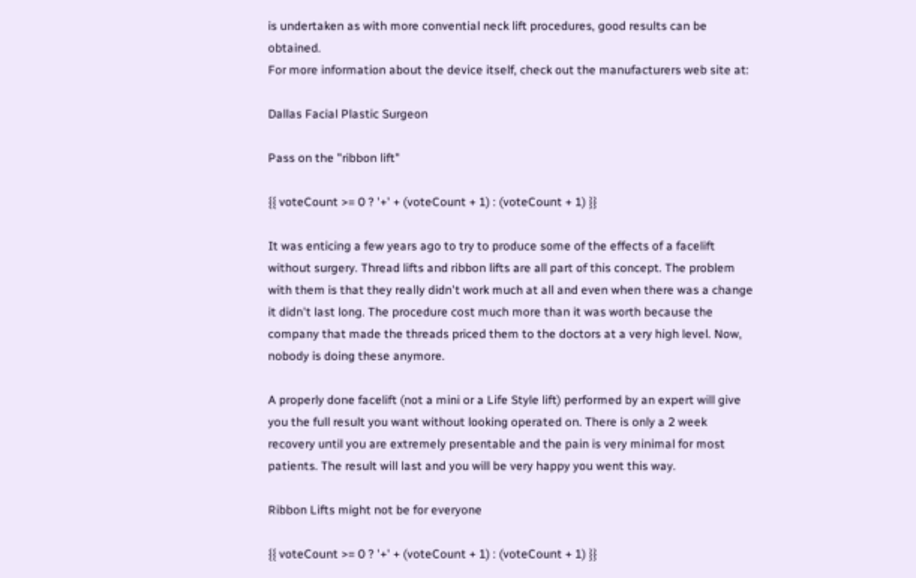is undertaken as with more convential neck lift procedures, good results can be obtained.
For more information about the device itself, check out the manufacturers web site at:

Dallas Facial Plastic Surgeon

Pass on the "ribbon lift"

{{ voteCount >= 0 ? '+' + (voteCount + 1) : (voteCount + 1) }}

It was enticing a few years ago to try to produce some of the effects of a facelift without surgery. Thread lifts and ribbon lifts are all part of this concept. The problem with them is that they really didn't work much at all and even when there was a change it didn't last long. The procedure cost much more than it was worth because the company that made the threads priced them to the doctors at a very high level. Now, nobody is doing these anymore.

A properly done facelift (not a mini or a Life Style lift) performed by an expert will give you the full result you want without looking operated on. There is only a 2 week recovery until you are extremely presentable and the pain is very minimal for most patients. The result will last and you will be very happy you went this way.

Ribbon Lifts might not be for everyone

{{ voteCount >= 0 ? '+' + (voteCount + 1) : (voteCount + 1) }}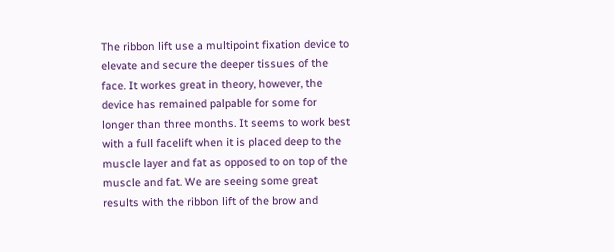The ribbon lift use a multipoint fixation device to elevate and secure the deeper tissues of the face. It workes great in theory, however, the device has remained palpable for some for longer than three months. It seems to work best with a full facelift when it is placed deep to the muscle layer and fat as opposed to on top of the muscle and fat. We are seeing some great results with the ribbon lift of the brow and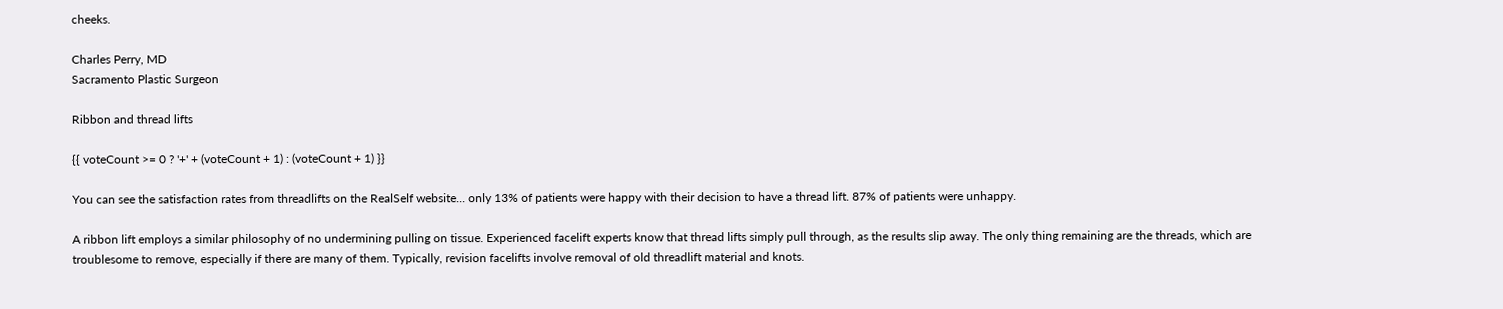cheeks.

Charles Perry, MD
Sacramento Plastic Surgeon

Ribbon and thread lifts

{{ voteCount >= 0 ? '+' + (voteCount + 1) : (voteCount + 1) }}

You can see the satisfaction rates from threadlifts on the RealSelf website... only 13% of patients were happy with their decision to have a thread lift. 87% of patients were unhappy.

A ribbon lift employs a similar philosophy of no undermining pulling on tissue. Experienced facelift experts know that thread lifts simply pull through, as the results slip away. The only thing remaining are the threads, which are troublesome to remove, especially if there are many of them. Typically, revision facelifts involve removal of old threadlift material and knots.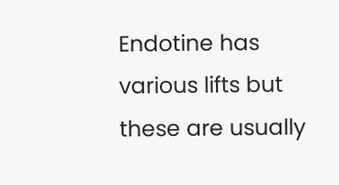Endotine has various lifts but these are usually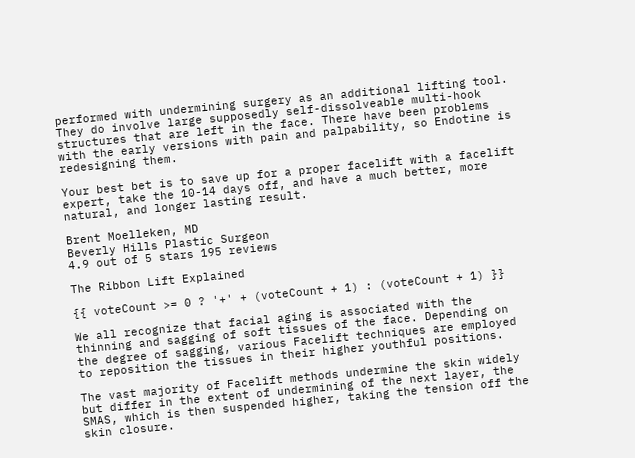performed with undermining surgery as an additional lifting tool. They do involve large supposedly self-dissolveable multi-hook structures that are left in the face. There have been problems with the early versions with pain and palpability, so Endotine is redesigning them.

Your best bet is to save up for a proper facelift with a facelift expert, take the 10-14 days off, and have a much better, more natural, and longer lasting result.

Brent Moelleken, MD
Beverly Hills Plastic Surgeon
4.9 out of 5 stars 195 reviews

The Ribbon Lift Explained

{{ voteCount >= 0 ? '+' + (voteCount + 1) : (voteCount + 1) }}

We all recognize that facial aging is associated with the thinning and sagging of soft tissues of the face. Depending on the degree of sagging, various Facelift techniques are employed to reposition the tissues in their higher youthful positions.

The vast majority of Facelift methods undermine the skin widely but differ in the extent of undermining of the next layer, the SMAS, which is then suspended higher, taking the tension off the skin closure.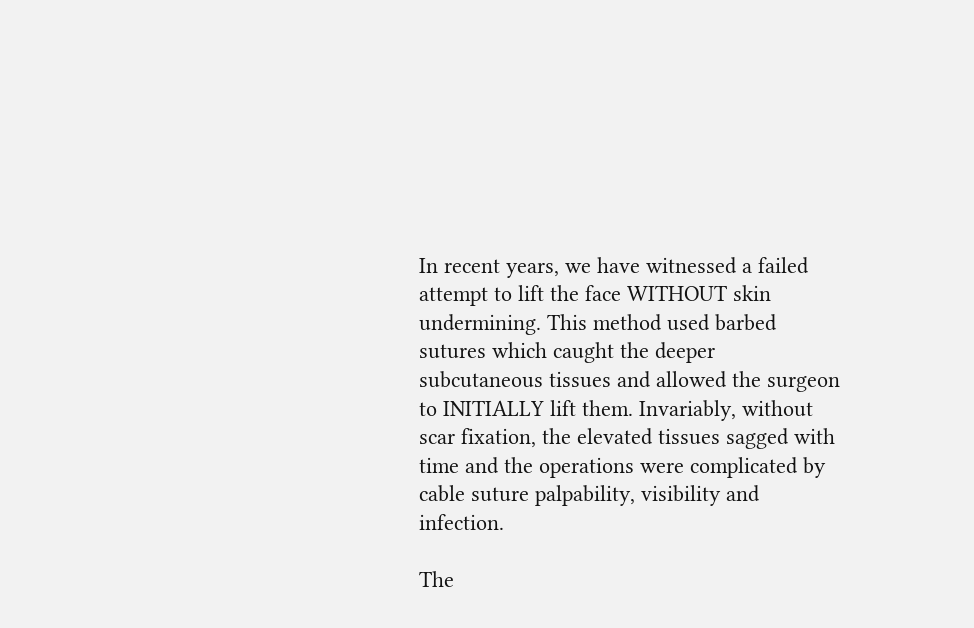In recent years, we have witnessed a failed attempt to lift the face WITHOUT skin undermining. This method used barbed sutures which caught the deeper subcutaneous tissues and allowed the surgeon to INITIALLY lift them. Invariably, without scar fixation, the elevated tissues sagged with time and the operations were complicated by cable suture palpability, visibility and infection.

The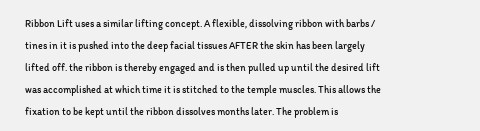Ribbon Lift uses a similar lifting concept. A flexible, dissolving ribbon with barbs / tines in it is pushed into the deep facial tissues AFTER the skin has been largely lifted off. the ribbon is thereby engaged and is then pulled up until the desired lift was accomplished at which time it is stitched to the temple muscles. This allows the fixation to be kept until the ribbon dissolves months later. The problem is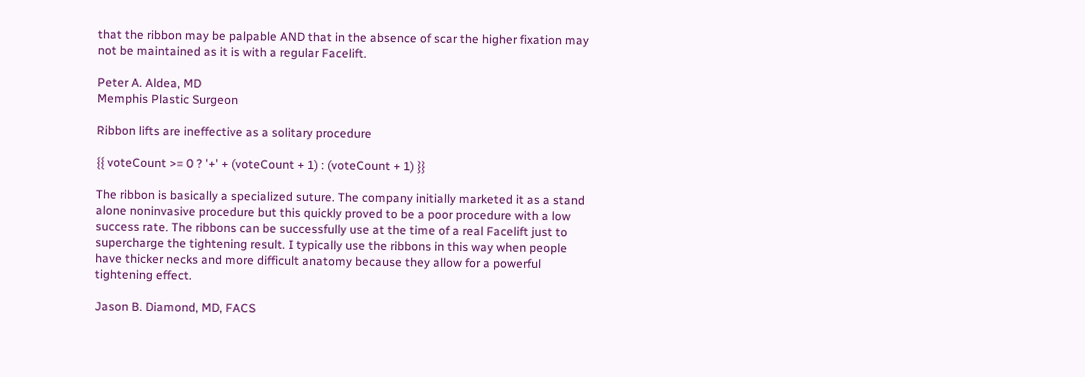that the ribbon may be palpable AND that in the absence of scar the higher fixation may not be maintained as it is with a regular Facelift.

Peter A. Aldea, MD
Memphis Plastic Surgeon

Ribbon lifts are ineffective as a solitary procedure

{{ voteCount >= 0 ? '+' + (voteCount + 1) : (voteCount + 1) }}

The ribbon is basically a specialized suture. The company initially marketed it as a stand alone noninvasive procedure but this quickly proved to be a poor procedure with a low success rate. The ribbons can be successfully use at the time of a real Facelift just to supercharge the tightening result. I typically use the ribbons in this way when people have thicker necks and more difficult anatomy because they allow for a powerful tightening effect.

Jason B. Diamond, MD, FACS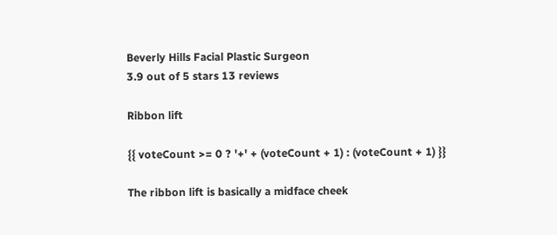Beverly Hills Facial Plastic Surgeon
3.9 out of 5 stars 13 reviews

Ribbon lift

{{ voteCount >= 0 ? '+' + (voteCount + 1) : (voteCount + 1) }}

The ribbon lift is basically a midface cheek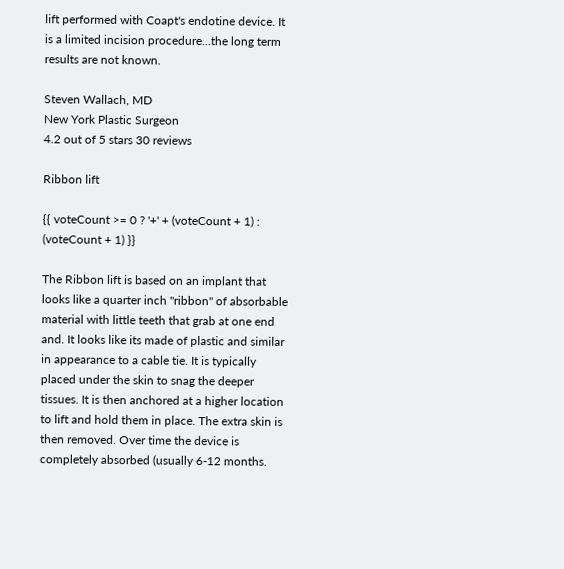lift performed with Coapt's endotine device. It is a limited incision procedure...the long term results are not known.

Steven Wallach, MD
New York Plastic Surgeon
4.2 out of 5 stars 30 reviews

Ribbon lift

{{ voteCount >= 0 ? '+' + (voteCount + 1) : (voteCount + 1) }}

The Ribbon lift is based on an implant that looks like a quarter inch "ribbon" of absorbable material with little teeth that grab at one end and. It looks like its made of plastic and similar in appearance to a cable tie. It is typically placed under the skin to snag the deeper tissues. It is then anchored at a higher location to lift and hold them in place. The extra skin is then removed. Over time the device is completely absorbed (usually 6-12 months.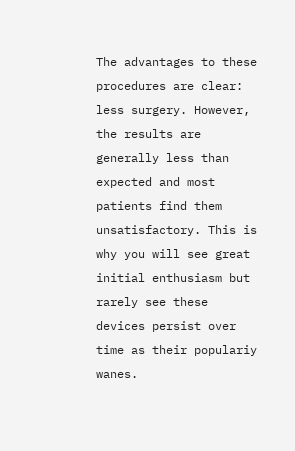The advantages to these procedures are clear: less surgery. However, the results are generally less than expected and most patients find them unsatisfactory. This is why you will see great initial enthusiasm but rarely see these devices persist over time as their populariy wanes.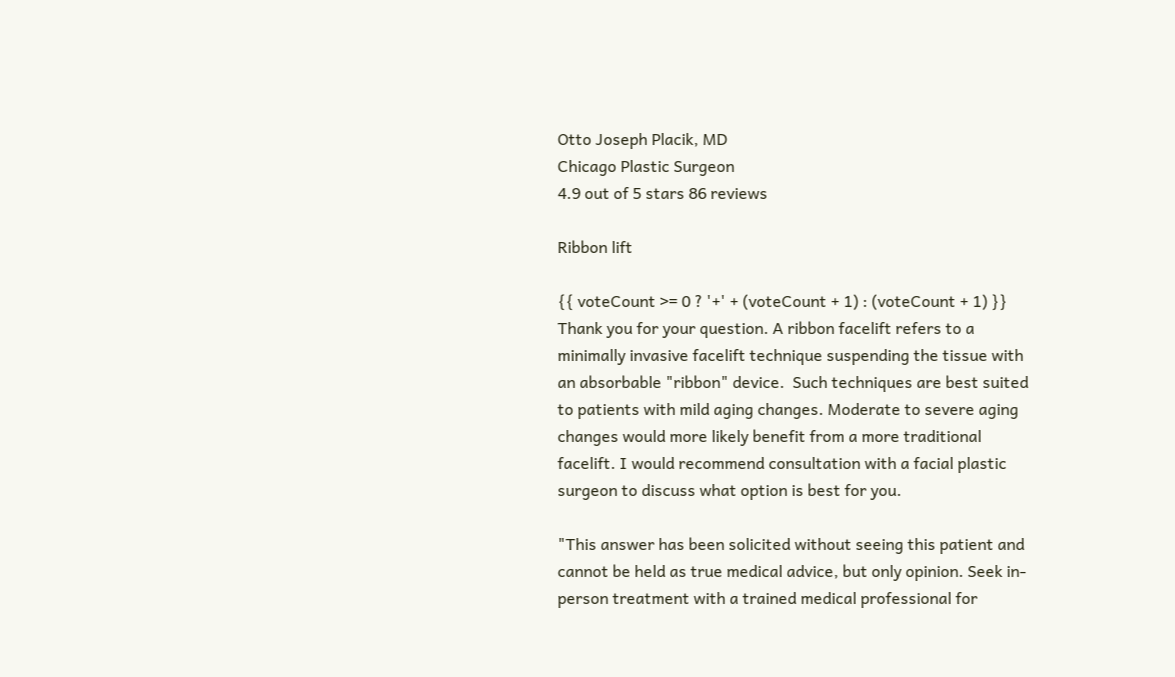Otto Joseph Placik, MD
Chicago Plastic Surgeon
4.9 out of 5 stars 86 reviews

Ribbon lift

{{ voteCount >= 0 ? '+' + (voteCount + 1) : (voteCount + 1) }}
Thank you for your question. A ribbon facelift refers to a minimally invasive facelift technique suspending the tissue with an absorbable "ribbon" device.  Such techniques are best suited to patients with mild aging changes. Moderate to severe aging changes would more likely benefit from a more traditional facelift. I would recommend consultation with a facial plastic surgeon to discuss what option is best for you.

"This answer has been solicited without seeing this patient and cannot be held as true medical advice, but only opinion. Seek in-person treatment with a trained medical professional for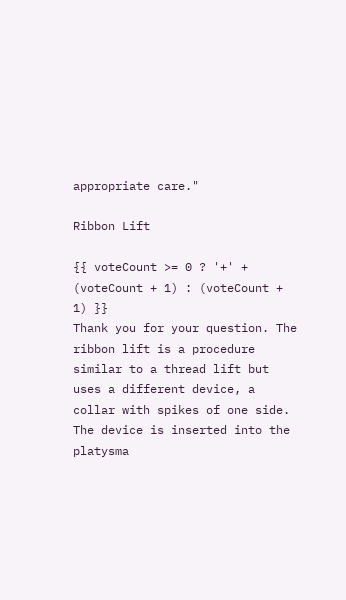appropriate care."

Ribbon Lift

{{ voteCount >= 0 ? '+' + (voteCount + 1) : (voteCount + 1) }}
Thank you for your question. The ribbon lift is a procedure similar to a thread lift but uses a different device, a collar with spikes of one side. The device is inserted into the platysma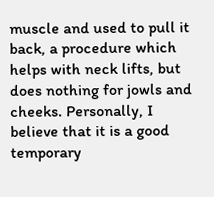muscle and used to pull it back, a procedure which helps with neck lifts, but does nothing for jowls and cheeks. Personally, I believe that it is a good temporary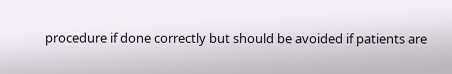procedure if done correctly but should be avoided if patients are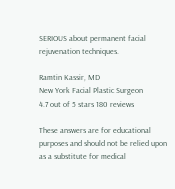SERIOUS about permanent facial rejuvenation techniques.

Ramtin Kassir, MD
New York Facial Plastic Surgeon
4.7 out of 5 stars 180 reviews

These answers are for educational purposes and should not be relied upon as a substitute for medical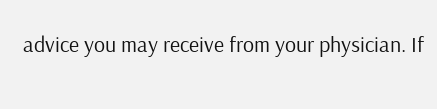advice you may receive from your physician. If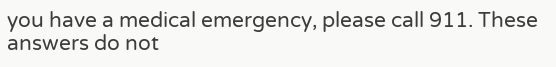you have a medical emergency, please call 911. These answers do not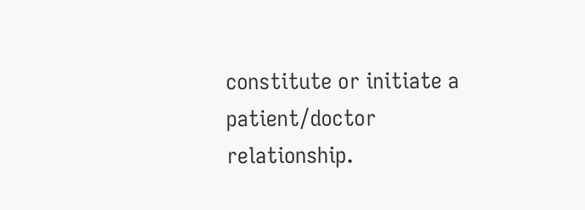constitute or initiate a patient/doctor relationship.